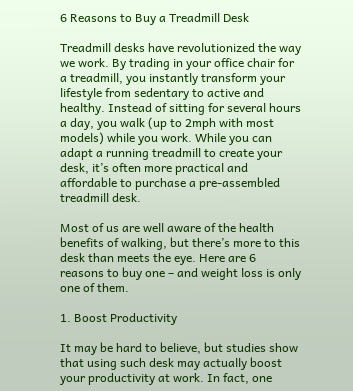6 Reasons to Buy a Treadmill Desk

Treadmill desks have revolutionized the way we work. By trading in your office chair for a treadmill, you instantly transform your lifestyle from sedentary to active and healthy. Instead of sitting for several hours a day, you walk (up to 2mph with most models) while you work. While you can adapt a running treadmill to create your desk, it’s often more practical and affordable to purchase a pre-assembled treadmill desk.

Most of us are well aware of the health benefits of walking, but there’s more to this desk than meets the eye. Here are 6 reasons to buy one – and weight loss is only one of them.

1. Boost Productivity

It may be hard to believe, but studies show that using such desk may actually boost your productivity at work. In fact, one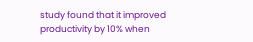study found that it improved productivity by 10% when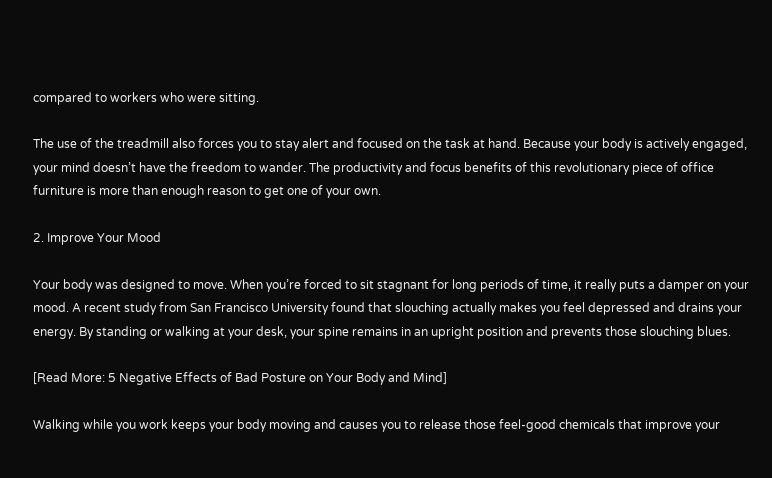compared to workers who were sitting.

The use of the treadmill also forces you to stay alert and focused on the task at hand. Because your body is actively engaged, your mind doesn’t have the freedom to wander. The productivity and focus benefits of this revolutionary piece of office furniture is more than enough reason to get one of your own.

2. Improve Your Mood

Your body was designed to move. When you’re forced to sit stagnant for long periods of time, it really puts a damper on your mood. A recent study from San Francisco University found that slouching actually makes you feel depressed and drains your energy. By standing or walking at your desk, your spine remains in an upright position and prevents those slouching blues.

[Read More: 5 Negative Effects of Bad Posture on Your Body and Mind]

Walking while you work keeps your body moving and causes you to release those feel-good chemicals that improve your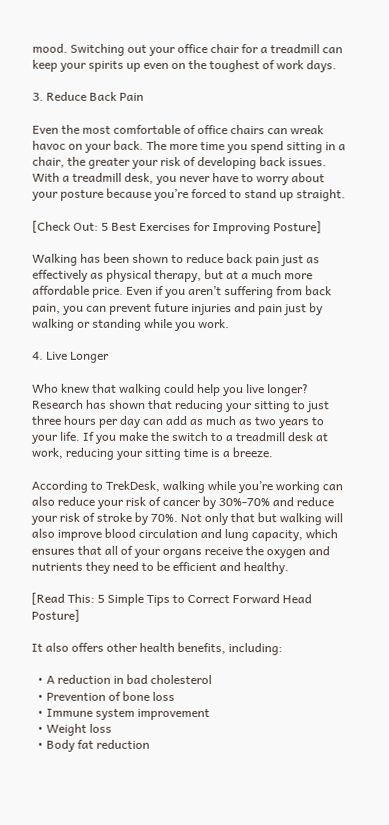mood. Switching out your office chair for a treadmill can keep your spirits up even on the toughest of work days.

3. Reduce Back Pain

Even the most comfortable of office chairs can wreak havoc on your back. The more time you spend sitting in a chair, the greater your risk of developing back issues. With a treadmill desk, you never have to worry about your posture because you’re forced to stand up straight.

[Check Out: 5 Best Exercises for Improving Posture]

Walking has been shown to reduce back pain just as effectively as physical therapy, but at a much more affordable price. Even if you aren’t suffering from back pain, you can prevent future injuries and pain just by walking or standing while you work.

4. Live Longer

Who knew that walking could help you live longer? Research has shown that reducing your sitting to just three hours per day can add as much as two years to your life. If you make the switch to a treadmill desk at work, reducing your sitting time is a breeze.

According to TrekDesk, walking while you’re working can also reduce your risk of cancer by 30%-70% and reduce your risk of stroke by 70%. Not only that but walking will also improve blood circulation and lung capacity, which ensures that all of your organs receive the oxygen and nutrients they need to be efficient and healthy.

[Read This: 5 Simple Tips to Correct Forward Head Posture]

It also offers other health benefits, including:

  • A reduction in bad cholesterol
  • Prevention of bone loss
  • Immune system improvement
  • Weight loss
  • Body fat reduction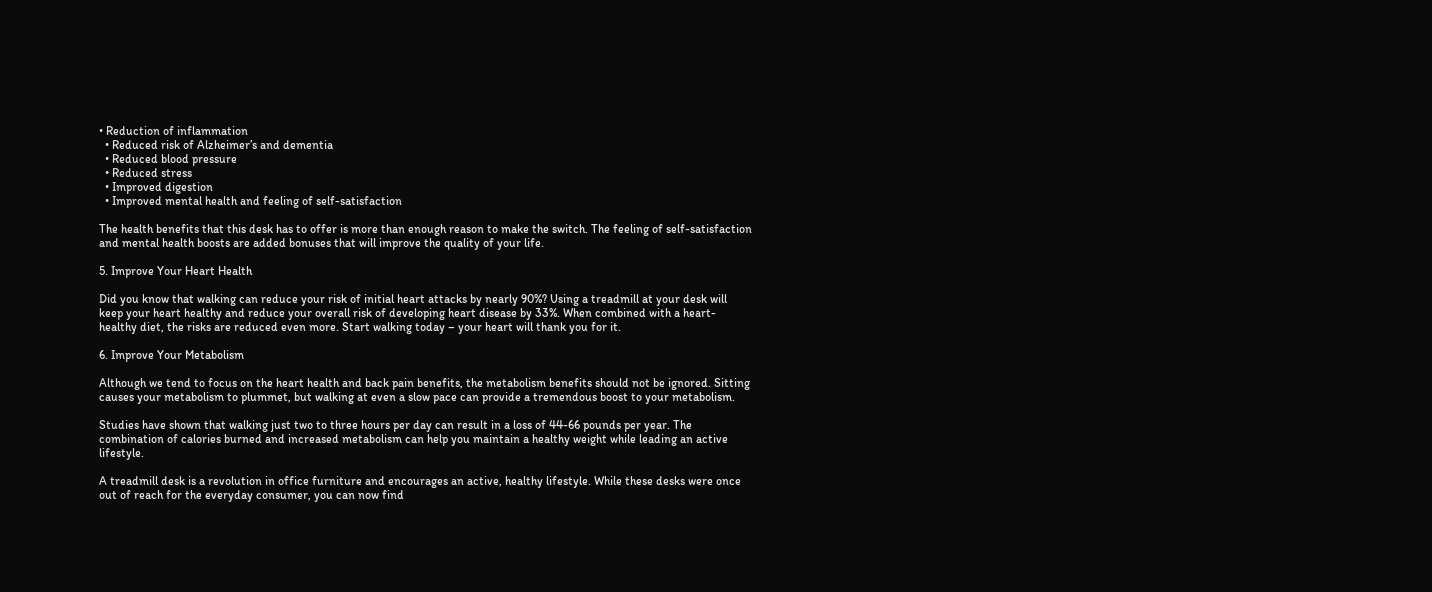• Reduction of inflammation
  • Reduced risk of Alzheimer’s and dementia
  • Reduced blood pressure
  • Reduced stress
  • Improved digestion
  • Improved mental health and feeling of self-satisfaction

The health benefits that this desk has to offer is more than enough reason to make the switch. The feeling of self-satisfaction and mental health boosts are added bonuses that will improve the quality of your life.

5. Improve Your Heart Health

Did you know that walking can reduce your risk of initial heart attacks by nearly 90%? Using a treadmill at your desk will keep your heart healthy and reduce your overall risk of developing heart disease by 33%. When combined with a heart-healthy diet, the risks are reduced even more. Start walking today – your heart will thank you for it.

6. Improve Your Metabolism

Although we tend to focus on the heart health and back pain benefits, the metabolism benefits should not be ignored. Sitting causes your metabolism to plummet, but walking at even a slow pace can provide a tremendous boost to your metabolism.

Studies have shown that walking just two to three hours per day can result in a loss of 44-66 pounds per year. The combination of calories burned and increased metabolism can help you maintain a healthy weight while leading an active lifestyle.

A treadmill desk is a revolution in office furniture and encourages an active, healthy lifestyle. While these desks were once out of reach for the everyday consumer, you can now find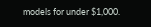models for under $1,000.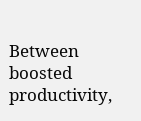Between boosted productivity,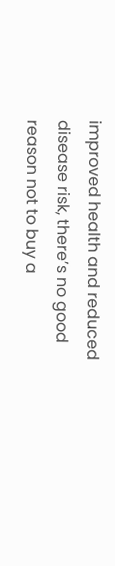improved health and reduced disease risk, there’s no good reason not to buy a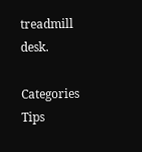treadmill desk.

Categories Tips